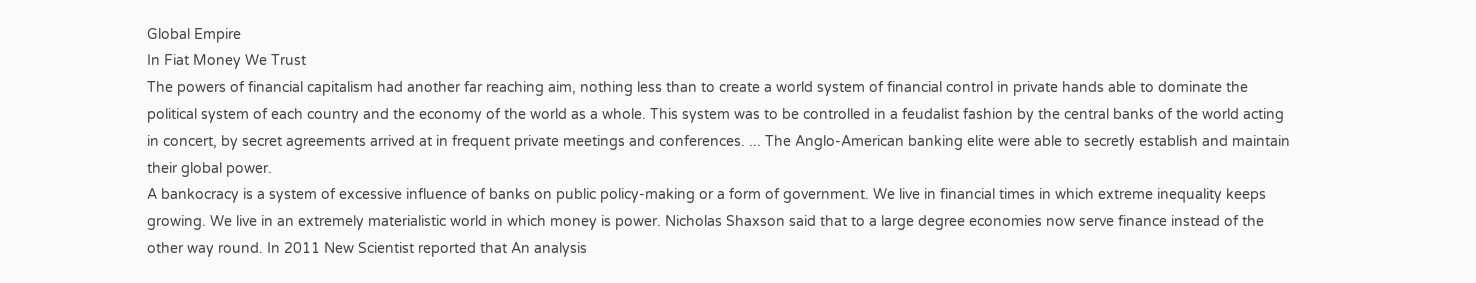Global Empire
In Fiat Money We Trust
The powers of financial capitalism had another far reaching aim, nothing less than to create a world system of financial control in private hands able to dominate the political system of each country and the economy of the world as a whole. This system was to be controlled in a feudalist fashion by the central banks of the world acting in concert, by secret agreements arrived at in frequent private meetings and conferences. ... The Anglo-American banking elite were able to secretly establish and maintain their global power.
A bankocracy is a system of excessive influence of banks on public policy-making or a form of government. We live in financial times in which extreme inequality keeps growing. We live in an extremely materialistic world in which money is power. Nicholas Shaxson said that to a large degree economies now serve finance instead of the other way round. In 2011 New Scientist reported that An analysis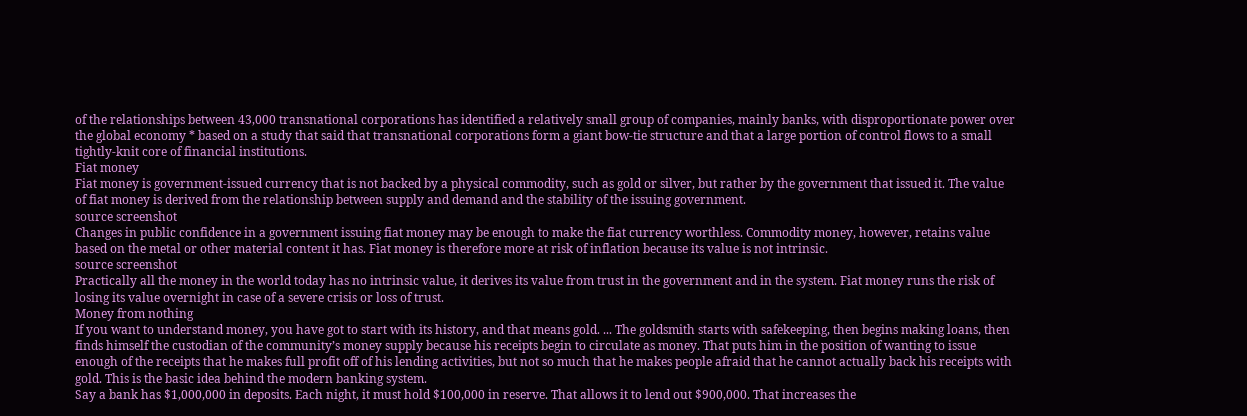of the relationships between 43,000 transnational corporations has identified a relatively small group of companies, mainly banks, with disproportionate power over the global economy * based on a study that said that transnational corporations form a giant bow-tie structure and that a large portion of control flows to a small tightly-knit core of financial institutions.
Fiat money
Fiat money is government-issued currency that is not backed by a physical commodity, such as gold or silver, but rather by the government that issued it. The value of fiat money is derived from the relationship between supply and demand and the stability of the issuing government.
source screenshot
Changes in public confidence in a government issuing fiat money may be enough to make the fiat currency worthless. Commodity money, however, retains value based on the metal or other material content it has. Fiat money is therefore more at risk of inflation because its value is not intrinsic.
source screenshot
Practically all the money in the world today has no intrinsic value, it derives its value from trust in the government and in the system. Fiat money runs the risk of losing its value overnight in case of a severe crisis or loss of trust.
Money from nothing
If you want to understand money, you have got to start with its history, and that means gold. ... The goldsmith starts with safekeeping, then begins making loans, then finds himself the custodian of the community’s money supply because his receipts begin to circulate as money. That puts him in the position of wanting to issue enough of the receipts that he makes full profit off of his lending activities, but not so much that he makes people afraid that he cannot actually back his receipts with gold. This is the basic idea behind the modern banking system.
Say a bank has $1,000,000 in deposits. Each night, it must hold $100,000 in reserve. That allows it to lend out $900,000. That increases the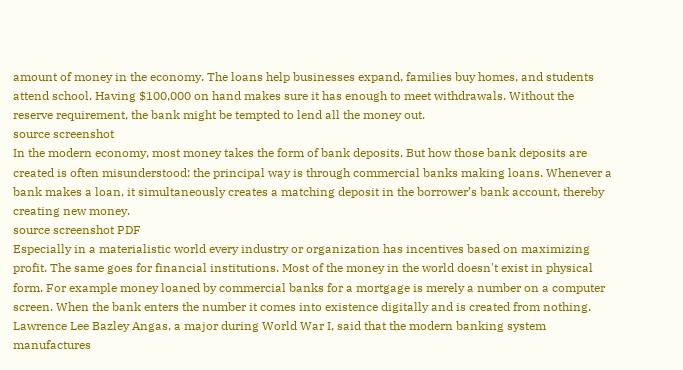amount of money in the economy. The loans help businesses expand, families buy homes, and students attend school. Having $100,000 on hand makes sure it has enough to meet withdrawals. Without the reserve requirement, the bank might be tempted to lend all the money out.
source screenshot
In the modern economy, most money takes the form of bank deposits. But how those bank deposits are created is often misunderstood: the principal way is through commercial banks making loans. Whenever a bank makes a loan, it simultaneously creates a matching deposit in the borrower’s bank account, thereby creating new money.
source screenshot PDF
Especially in a materialistic world every industry or organization has incentives based on maximizing profit. The same goes for financial institutions. Most of the money in the world doesn't exist in physical form. For example money loaned by commercial banks for a mortgage is merely a number on a computer screen. When the bank enters the number it comes into existence digitally and is created from nothing. Lawrence Lee Bazley Angas, a major during World War I, said that the modern banking system manufactures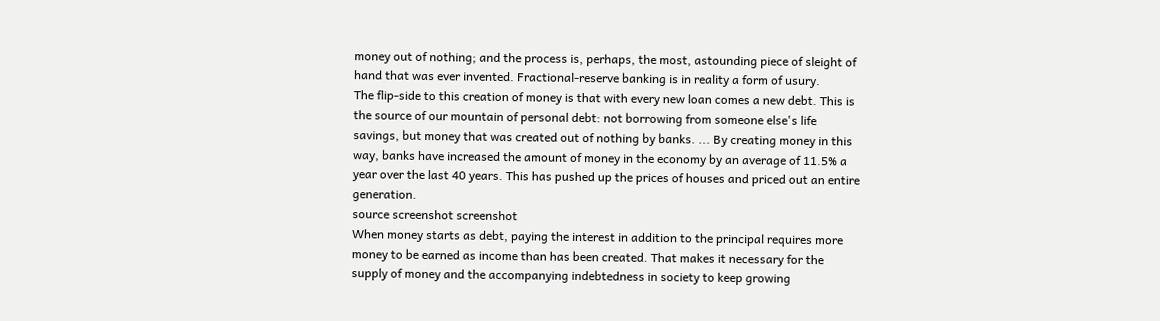money out of nothing; and the process is, perhaps, the most, astounding piece of sleight of hand that was ever invented. Fractional-reserve banking is in reality a form of usury.
The flip-side to this creation of money is that with every new loan comes a new debt. This is the source of our mountain of personal debt: not borrowing from someone else's life savings, but money that was created out of nothing by banks. ... By creating money in this way, banks have increased the amount of money in the economy by an average of 11.5% a year over the last 40 years. This has pushed up the prices of houses and priced out an entire generation.
source screenshot screenshot
When money starts as debt, paying the interest in addition to the principal requires more money to be earned as income than has been created. That makes it necessary for the supply of money and the accompanying indebtedness in society to keep growing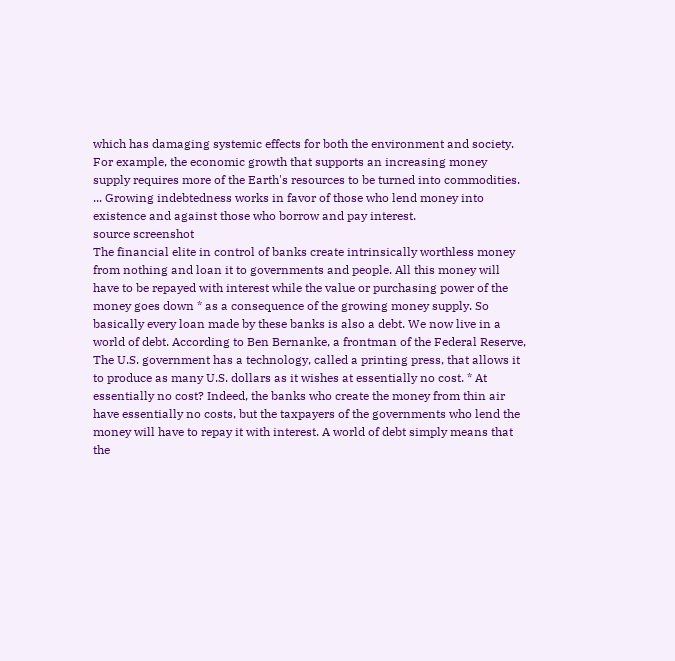which has damaging systemic effects for both the environment and society. For example, the economic growth that supports an increasing money supply requires more of the Earth's resources to be turned into commodities. ... Growing indebtedness works in favor of those who lend money into existence and against those who borrow and pay interest.
source screenshot
The financial elite in control of banks create intrinsically worthless money from nothing and loan it to governments and people. All this money will have to be repayed with interest while the value or purchasing power of the money goes down * as a consequence of the growing money supply. So basically every loan made by these banks is also a debt. We now live in a world of debt. According to Ben Bernanke, a frontman of the Federal Reserve, The U.S. government has a technology, called a printing press, that allows it to produce as many U.S. dollars as it wishes at essentially no cost. * At essentially no cost? Indeed, the banks who create the money from thin air have essentially no costs, but the taxpayers of the governments who lend the money will have to repay it with interest. A world of debt simply means that the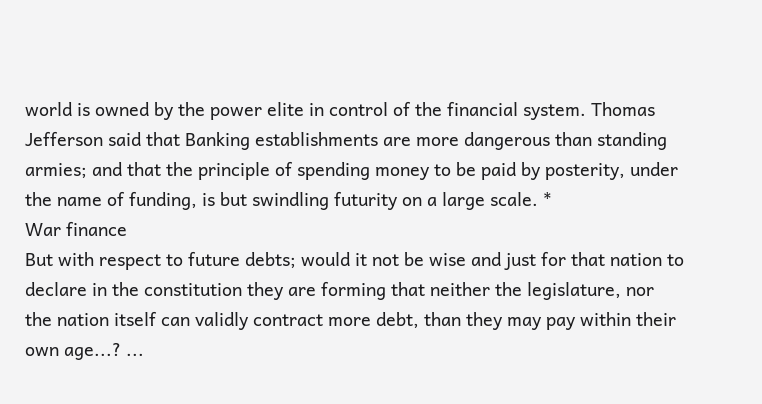world is owned by the power elite in control of the financial system. Thomas Jefferson said that Banking establishments are more dangerous than standing armies; and that the principle of spending money to be paid by posterity, under the name of funding, is but swindling futurity on a large scale. *
War finance
But with respect to future debts; would it not be wise and just for that nation to declare in the constitution they are forming that neither the legislature, nor the nation itself can validly contract more debt, than they may pay within their own age...? ...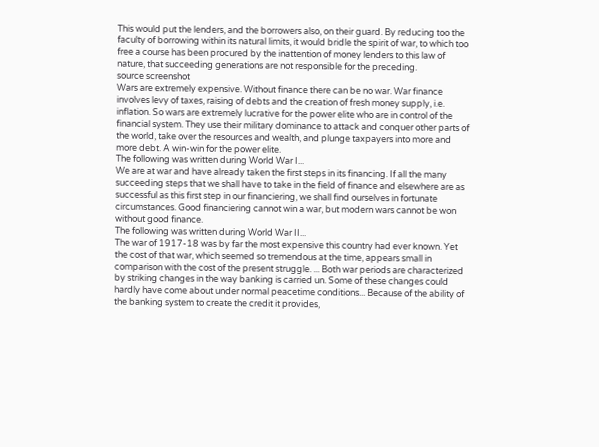This would put the lenders, and the borrowers also, on their guard. By reducing too the faculty of borrowing within its natural limits, it would bridle the spirit of war, to which too free a course has been procured by the inattention of money lenders to this law of nature, that succeeding generations are not responsible for the preceding.
source screenshot
Wars are extremely expensive. Without finance there can be no war. War finance involves levy of taxes, raising of debts and the creation of fresh money supply, i.e. inflation. So wars are extremely lucrative for the power elite who are in control of the financial system. They use their military dominance to attack and conquer other parts of the world, take over the resources and wealth, and plunge taxpayers into more and more debt. A win-win for the power elite.
The following was written during World War I...
We are at war and have already taken the first steps in its financing. If all the many succeeding steps that we shall have to take in the field of finance and elsewhere are as successful as this first step in our financiering, we shall find ourselves in fortunate circumstances. Good financiering cannot win a war, but modern wars cannot be won without good finance.
The following was written during World War II...
The war of 1917-18 was by far the most expensive this country had ever known. Yet the cost of that war, which seemed so tremendous at the time, appears small in comparison with the cost of the present struggle. ... Both war periods are characterized by striking changes in the way banking is carried un. Some of these changes could hardly have come about under normal peacetime conditions... Because of the ability of the banking system to create the credit it provides,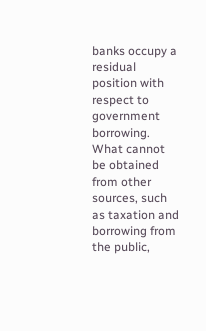banks occupy a residual position with respect to government borrowing. What cannot be obtained from other sources, such as taxation and borrowing from the public,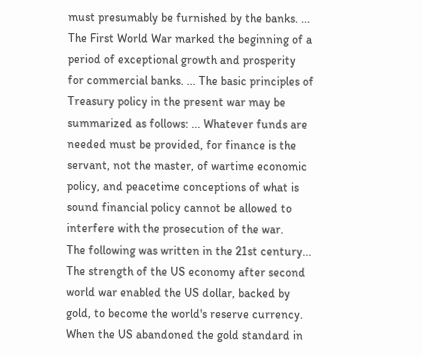must presumably be furnished by the banks. ... The First World War marked the beginning of a period of exceptional growth and prosperity for commercial banks. ... The basic principles of Treasury policy in the present war may be summarized as follows: ... Whatever funds are needed must be provided, for finance is the servant, not the master, of wartime economic policy, and peacetime conceptions of what is sound financial policy cannot be allowed to interfere with the prosecution of the war.
The following was written in the 21st century...
The strength of the US economy after second world war enabled the US dollar, backed by gold, to become the world's reserve currency. When the US abandoned the gold standard in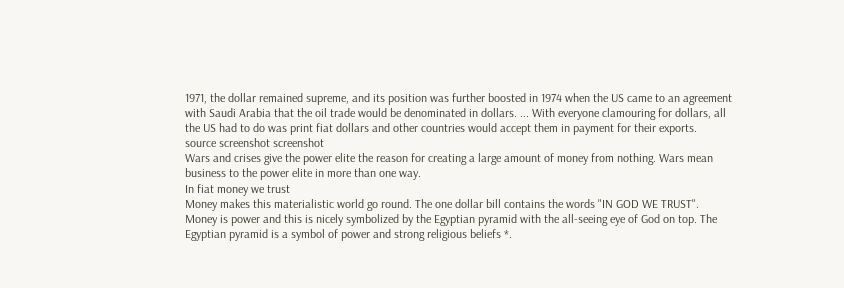1971, the dollar remained supreme, and its position was further boosted in 1974 when the US came to an agreement with Saudi Arabia that the oil trade would be denominated in dollars. ... With everyone clamouring for dollars, all the US had to do was print fiat dollars and other countries would accept them in payment for their exports.
source screenshot screenshot
Wars and crises give the power elite the reason for creating a large amount of money from nothing. Wars mean business to the power elite in more than one way.
In fiat money we trust
Money makes this materialistic world go round. The one dollar bill contains the words "IN GOD WE TRUST". Money is power and this is nicely symbolized by the Egyptian pyramid with the all-seeing eye of God on top. The Egyptian pyramid is a symbol of power and strong religious beliefs *.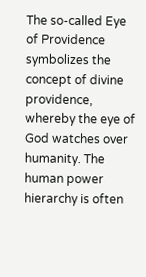The so-called Eye of Providence symbolizes the concept of divine providence, whereby the eye of God watches over humanity. The human power hierarchy is often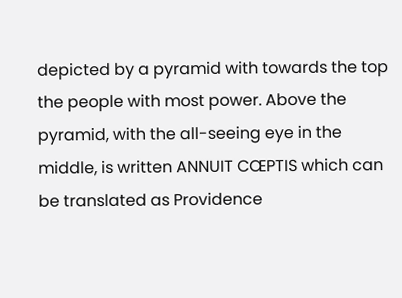depicted by a pyramid with towards the top the people with most power. Above the pyramid, with the all-seeing eye in the middle, is written ANNUIT CŒPTIS which can be translated as Providence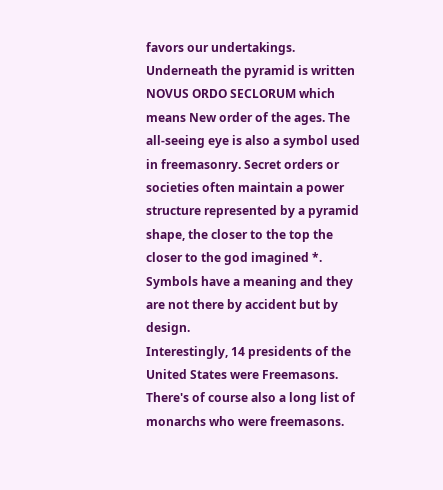favors our undertakings. Underneath the pyramid is written NOVUS ORDO SECLORUM which means New order of the ages. The all-seeing eye is also a symbol used in freemasonry. Secret orders or societies often maintain a power structure represented by a pyramid shape, the closer to the top the closer to the god imagined *. Symbols have a meaning and they are not there by accident but by design.
Interestingly, 14 presidents of the United States were Freemasons. There's of course also a long list of monarchs who were freemasons.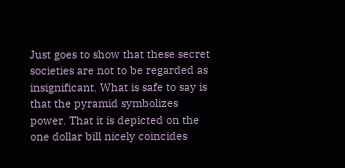Just goes to show that these secret societies are not to be regarded as insignificant. What is safe to say is that the pyramid symbolizes power. That it is depicted on the one dollar bill nicely coincides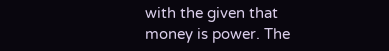with the given that money is power. The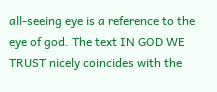all-seeing eye is a reference to the eye of god. The text IN GOD WE TRUST nicely coincides with the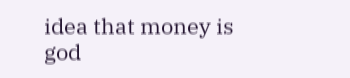idea that money is god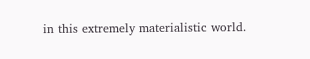in this extremely materialistic world.